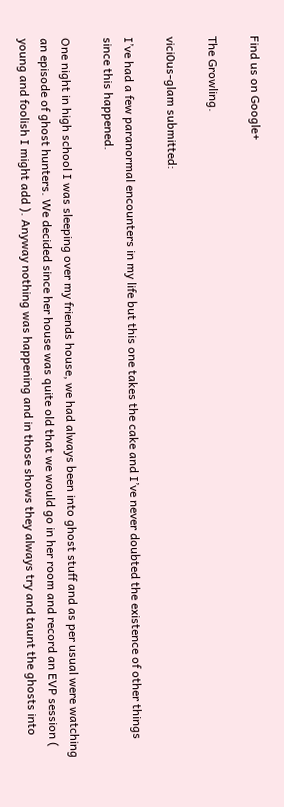Find us on Google+

The Growling.

vici0us-glam submitted:

I’ve had a few paranormal encounters in my life but this one takes the cake and I’ve never doubted the existence of other things since this happened.

One night in high school I was sleeping over my friends house, we had always been into ghost stuff and as per usual were watching an episode of ghost hunters. We decided since her house was quite old that we would go in her room and record an EVP session ( young and foolish I might add ). Anyway nothing was happening and in those shows they always try and taunt the ghosts into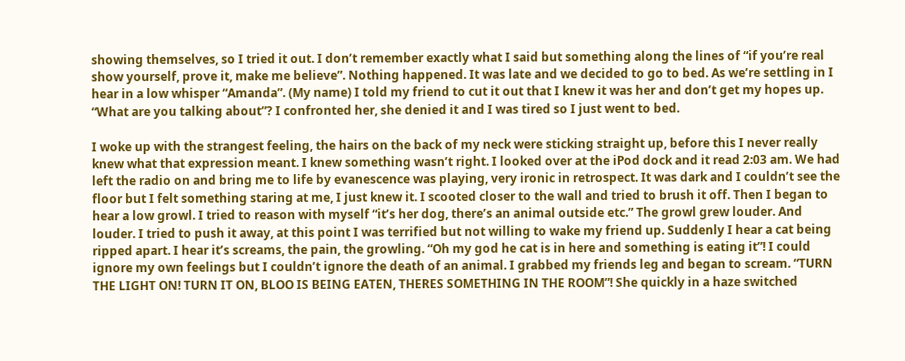showing themselves, so I tried it out. I don’t remember exactly what I said but something along the lines of “if you’re real show yourself, prove it, make me believe”. Nothing happened. It was late and we decided to go to bed. As we’re settling in I hear in a low whisper “Amanda”. (My name) I told my friend to cut it out that I knew it was her and don’t get my hopes up. “What are you talking about”? I confronted her, she denied it and I was tired so I just went to bed.

I woke up with the strangest feeling, the hairs on the back of my neck were sticking straight up, before this I never really knew what that expression meant. I knew something wasn’t right. I looked over at the iPod dock and it read 2:03 am. We had left the radio on and bring me to life by evanescence was playing, very ironic in retrospect. It was dark and I couldn’t see the floor but I felt something staring at me, I just knew it. I scooted closer to the wall and tried to brush it off. Then I began to hear a low growl. I tried to reason with myself “it’s her dog, there’s an animal outside etc.” The growl grew louder. And louder. I tried to push it away, at this point I was terrified but not willing to wake my friend up. Suddenly I hear a cat being ripped apart. I hear it’s screams, the pain, the growling. “Oh my god he cat is in here and something is eating it”! I could ignore my own feelings but I couldn’t ignore the death of an animal. I grabbed my friends leg and began to scream. “TURN THE LIGHT ON! TURN IT ON, BLOO IS BEING EATEN, THERES SOMETHING IN THE ROOM”! She quickly in a haze switched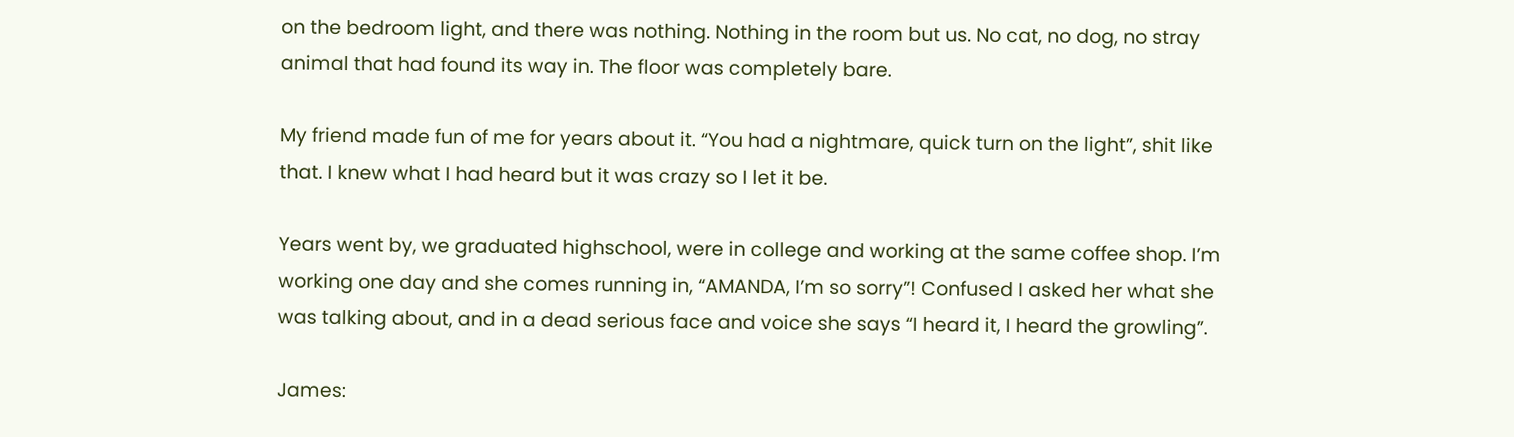on the bedroom light, and there was nothing. Nothing in the room but us. No cat, no dog, no stray animal that had found its way in. The floor was completely bare.

My friend made fun of me for years about it. “You had a nightmare, quick turn on the light”, shit like that. I knew what I had heard but it was crazy so I let it be.

Years went by, we graduated highschool, were in college and working at the same coffee shop. I’m working one day and she comes running in, “AMANDA, I’m so sorry”! Confused I asked her what she was talking about, and in a dead serious face and voice she says “I heard it, I heard the growling”.

James: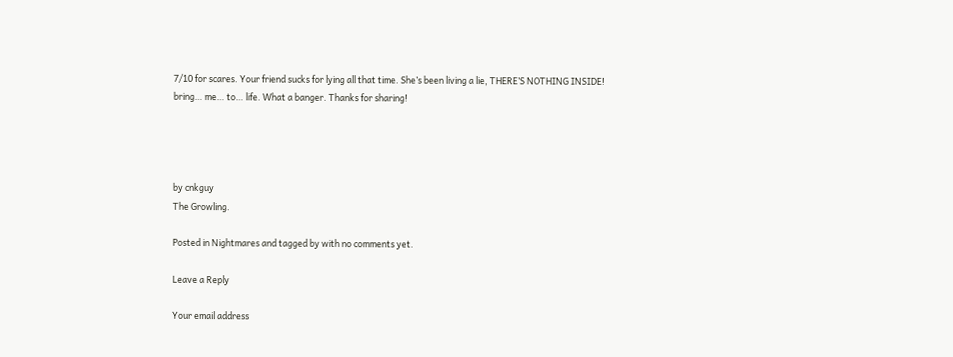7/10 for scares. Your friend sucks for lying all that time. She’s been living a lie, THERE’S NOTHING INSIDE! bring… me… to… life. What a banger. Thanks for sharing!




by cnkguy
The Growling.

Posted in Nightmares and tagged by with no comments yet.

Leave a Reply

Your email address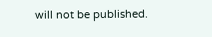will not be published.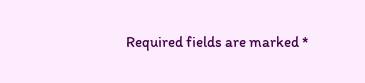Required fields are marked *